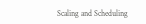Scaling and Scheduling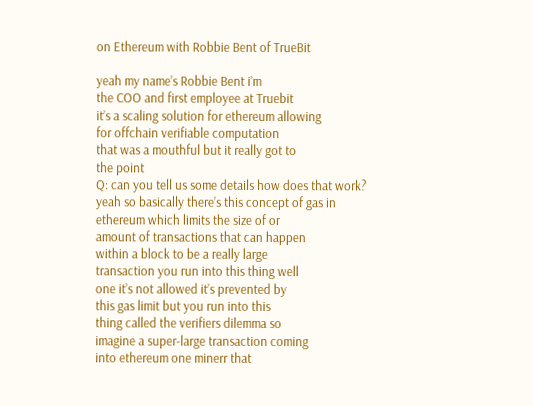on Ethereum with Robbie Bent of TrueBit

yeah my name’s Robbie Bent i’m
the COO and first employee at Truebit
it’s a scaling solution for ethereum allowing
for offchain verifiable computation
that was a mouthful but it really got to
the point
Q: can you tell us some details how does that work?
yeah so basically there’s this concept of gas in
ethereum which limits the size of or
amount of transactions that can happen
within a block to be a really large
transaction you run into this thing well
one it’s not allowed it’s prevented by
this gas limit but you run into this
thing called the verifiers dilemma so
imagine a super-large transaction coming
into ethereum one minerr that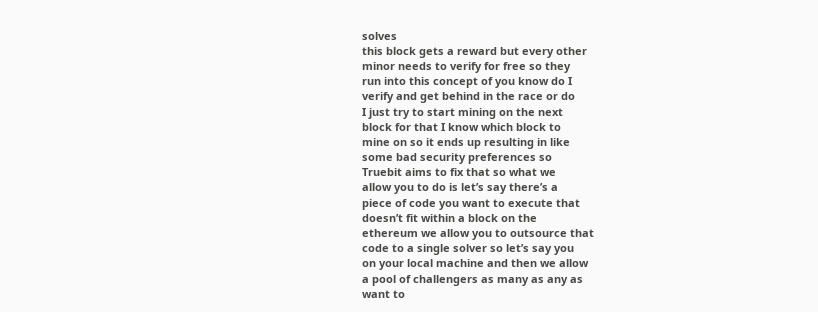solves
this block gets a reward but every other
minor needs to verify for free so they
run into this concept of you know do I
verify and get behind in the race or do
I just try to start mining on the next
block for that I know which block to
mine on so it ends up resulting in like
some bad security preferences so
Truebit aims to fix that so what we
allow you to do is let’s say there’s a
piece of code you want to execute that
doesn’t fit within a block on the
ethereum we allow you to outsource that
code to a single solver so let’s say you
on your local machine and then we allow
a pool of challengers as many as any as
want to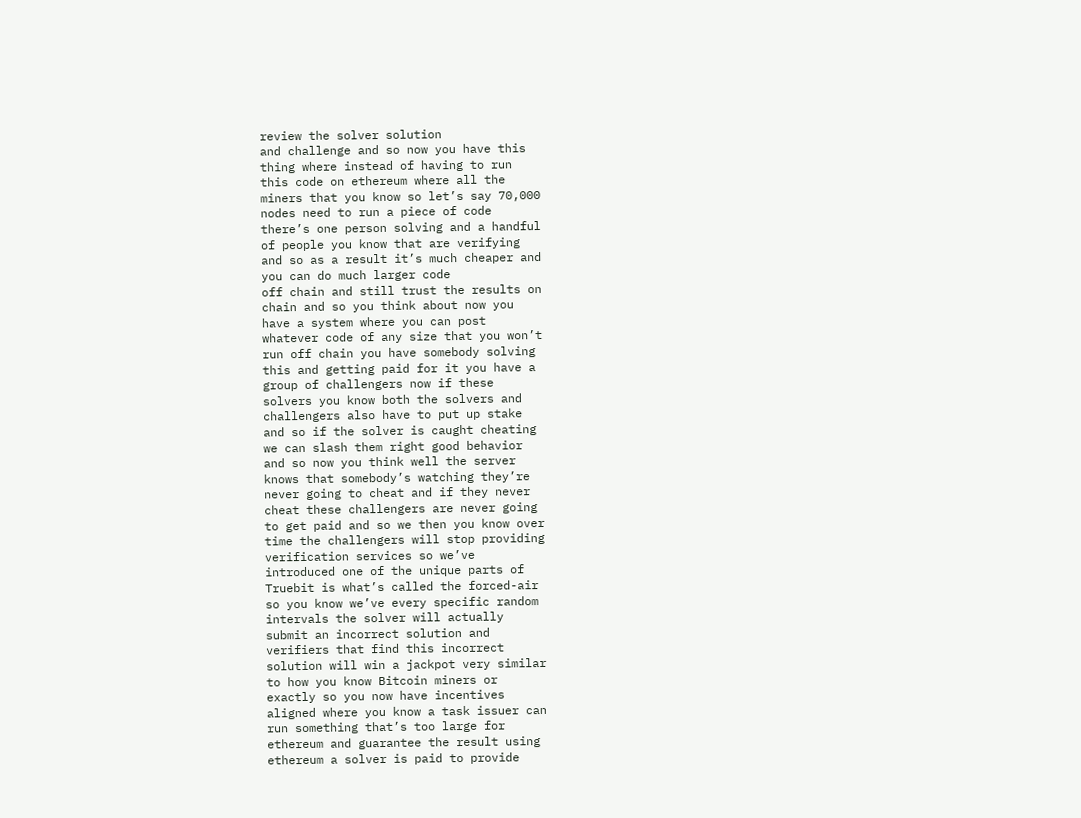review the solver solution
and challenge and so now you have this
thing where instead of having to run
this code on ethereum where all the
miners that you know so let’s say 70,000
nodes need to run a piece of code
there’s one person solving and a handful
of people you know that are verifying
and so as a result it’s much cheaper and
you can do much larger code
off chain and still trust the results on
chain and so you think about now you
have a system where you can post
whatever code of any size that you won’t
run off chain you have somebody solving
this and getting paid for it you have a
group of challengers now if these
solvers you know both the solvers and
challengers also have to put up stake
and so if the solver is caught cheating
we can slash them right good behavior
and so now you think well the server
knows that somebody’s watching they’re
never going to cheat and if they never
cheat these challengers are never going
to get paid and so we then you know over
time the challengers will stop providing
verification services so we’ve
introduced one of the unique parts of
Truebit is what’s called the forced-air
so you know we’ve every specific random
intervals the solver will actually
submit an incorrect solution and
verifiers that find this incorrect
solution will win a jackpot very similar
to how you know Bitcoin miners or
exactly so you now have incentives
aligned where you know a task issuer can
run something that’s too large for
ethereum and guarantee the result using
ethereum a solver is paid to provide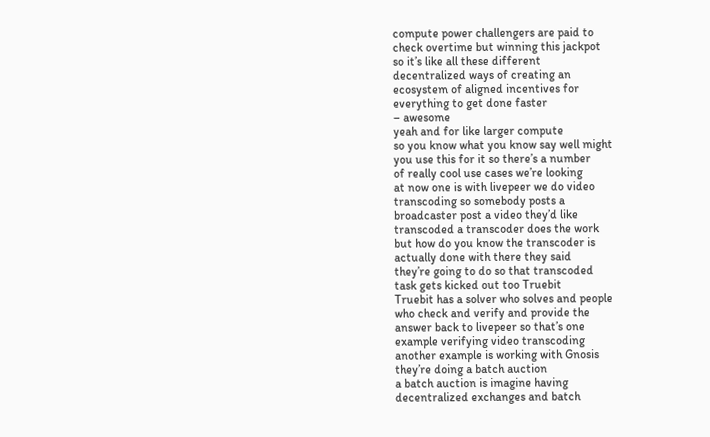compute power challengers are paid to
check overtime but winning this jackpot
so it’s like all these different
decentralized ways of creating an
ecosystem of aligned incentives for
everything to get done faster
– awesome
yeah and for like larger compute
so you know what you know say well might
you use this for it so there’s a number
of really cool use cases we’re looking
at now one is with livepeer we do video
transcoding so somebody posts a
broadcaster post a video they’d like
transcoded a transcoder does the work
but how do you know the transcoder is
actually done with there they said
they’re going to do so that transcoded
task gets kicked out too Truebit
Truebit has a solver who solves and people
who check and verify and provide the
answer back to livepeer so that’s one
example verifying video transcoding
another example is working with Gnosis
they’re doing a batch auction
a batch auction is imagine having
decentralized exchanges and batch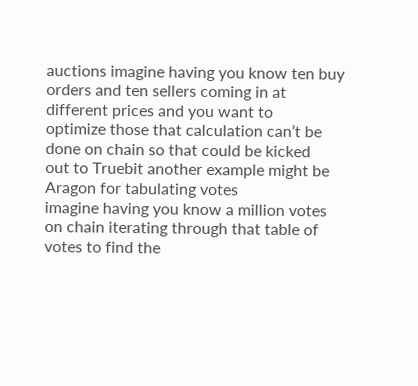auctions imagine having you know ten buy
orders and ten sellers coming in at
different prices and you want to
optimize those that calculation can’t be
done on chain so that could be kicked
out to Truebit another example might be
Aragon for tabulating votes
imagine having you know a million votes
on chain iterating through that table of
votes to find the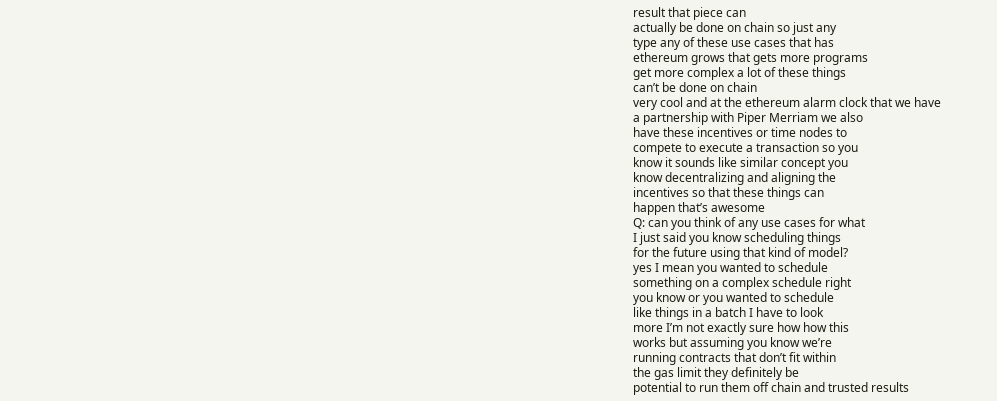result that piece can
actually be done on chain so just any
type any of these use cases that has
ethereum grows that gets more programs
get more complex a lot of these things
can’t be done on chain
very cool and at the ethereum alarm clock that we have
a partnership with Piper Merriam we also
have these incentives or time nodes to
compete to execute a transaction so you
know it sounds like similar concept you
know decentralizing and aligning the
incentives so that these things can
happen that’s awesome
Q: can you think of any use cases for what
I just said you know scheduling things
for the future using that kind of model?
yes I mean you wanted to schedule
something on a complex schedule right
you know or you wanted to schedule
like things in a batch I have to look
more I’m not exactly sure how how this
works but assuming you know we’re
running contracts that don’t fit within
the gas limit they definitely be
potential to run them off chain and trusted results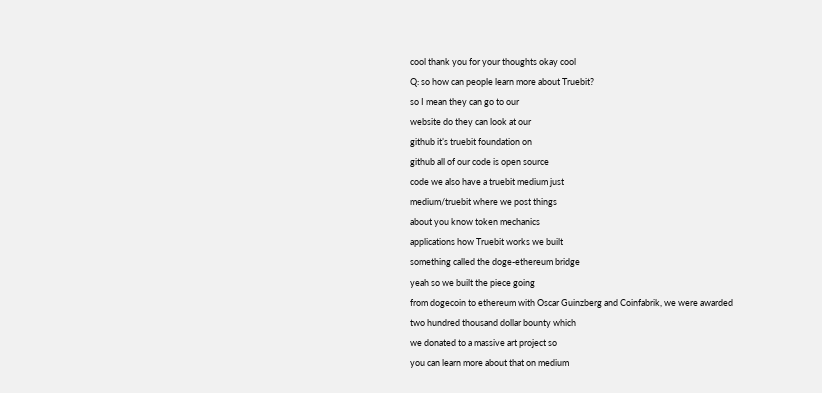cool thank you for your thoughts okay cool
Q: so how can people learn more about Truebit?
so I mean they can go to our
website do they can look at our
github it’s truebit foundation on
github all of our code is open source
code we also have a truebit medium just
medium/truebit where we post things
about you know token mechanics
applications how Truebit works we built
something called the doge-ethereum bridge
yeah so we built the piece going
from dogecoin to ethereum with Oscar Guinzberg and Coinfabrik, we were awarded
two hundred thousand dollar bounty which
we donated to a massive art project so
you can learn more about that on medium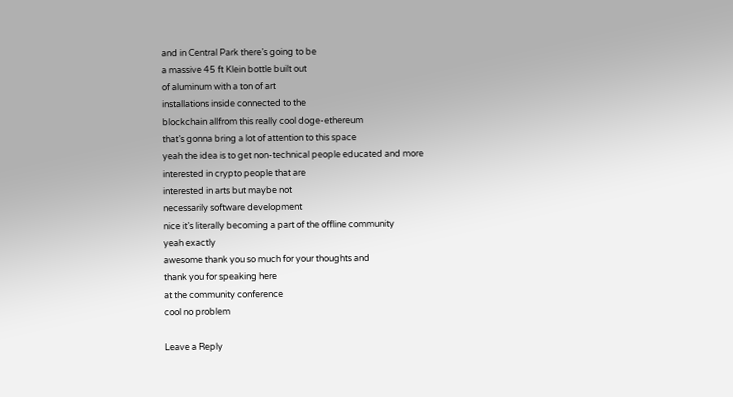and in Central Park there’s going to be
a massive 45 ft Klein bottle built out
of aluminum with a ton of art
installations inside connected to the
blockchain allfrom this really cool doge-ethereum
that’s gonna bring a lot of attention to this space
yeah the idea is to get non-technical people educated and more
interested in crypto people that are
interested in arts but maybe not
necessarily software development
nice it’s literally becoming a part of the offline community
yeah exactly
awesome thank you so much for your thoughts and
thank you for speaking here
at the community conference
cool no problem

Leave a Reply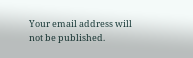Your email address will not be published.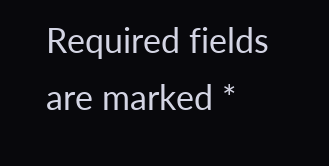Required fields are marked *